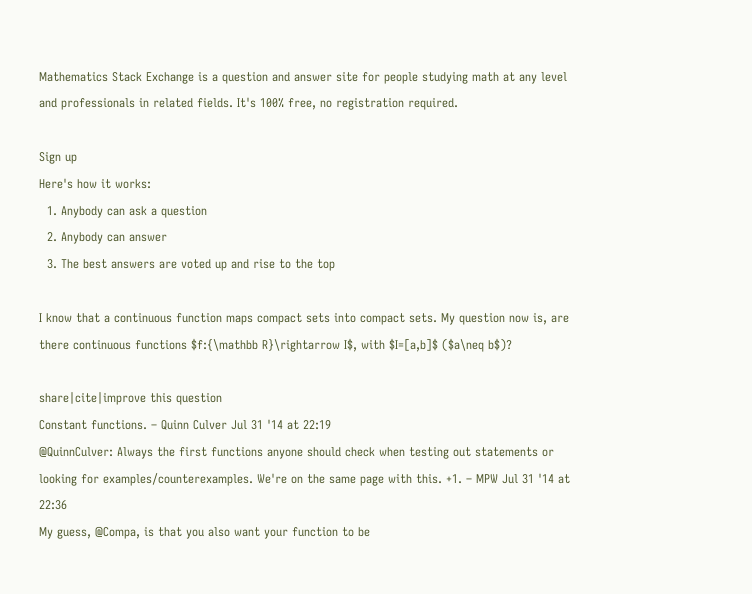Mathematics Stack Exchange is a question and answer site for people studying math at any level and professionals in related fields. It's 100% free, no registration required.

Sign up
Here's how it works:
  1. Anybody can ask a question
  2. Anybody can answer
  3. The best answers are voted up and rise to the top

I know that a continuous function maps compact sets into compact sets. My question now is, are there continuous functions $f:{\mathbb R}\rightarrow I$, with $I=[a,b]$ ($a\neq b$)?

share|cite|improve this question
Constant functions. – Quinn Culver Jul 31 '14 at 22:19
@QuinnCulver: Always the first functions anyone should check when testing out statements or looking for examples/counterexamples. We're on the same page with this. +1. – MPW Jul 31 '14 at 22:36
My guess, @Compa, is that you also want your function to be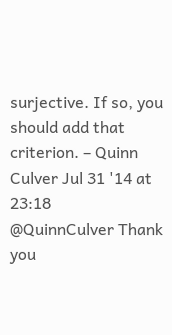surjective. If so, you should add that criterion. – Quinn Culver Jul 31 '14 at 23:18
@QuinnCulver Thank you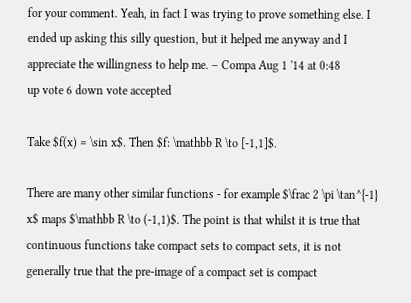for your comment. Yeah, in fact I was trying to prove something else. I ended up asking this silly question, but it helped me anyway and I appreciate the willingness to help me. – Compa Aug 1 '14 at 0:48
up vote 6 down vote accepted

Take $f(x) = \sin x$. Then $f: \mathbb R \to [-1,1]$.

There are many other similar functions - for example $\frac 2 \pi \tan^{-1} x$ maps $\mathbb R \to (-1,1)$. The point is that whilst it is true that continuous functions take compact sets to compact sets, it is not generally true that the pre-image of a compact set is compact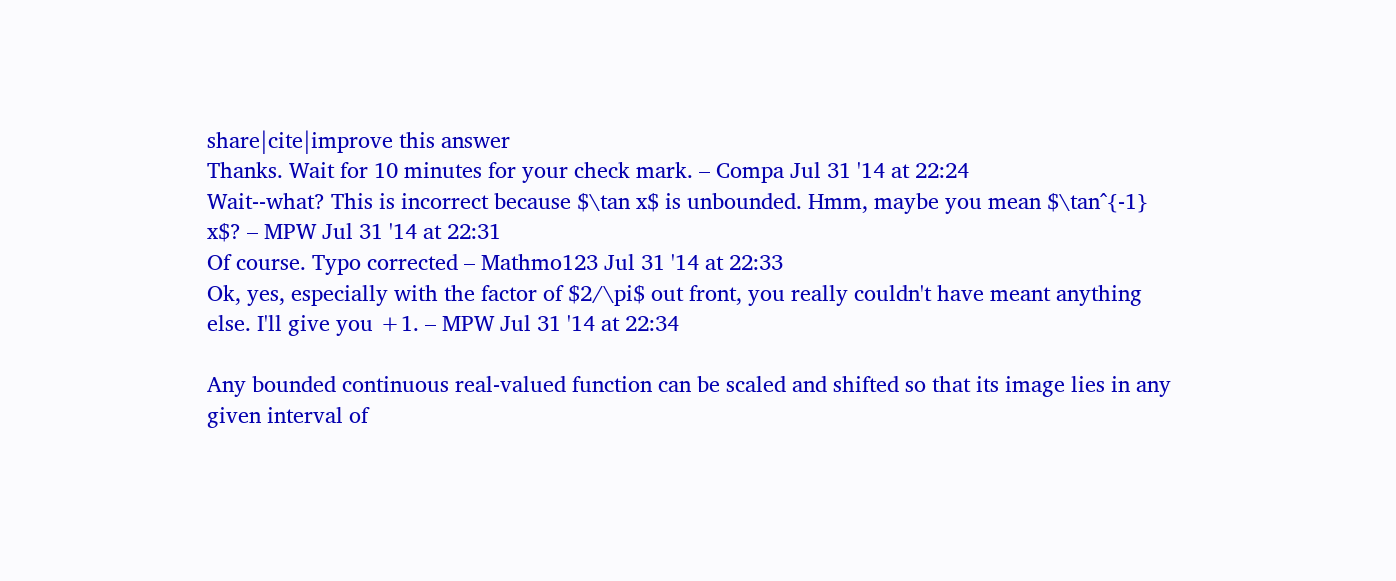share|cite|improve this answer
Thanks. Wait for 10 minutes for your check mark. – Compa Jul 31 '14 at 22:24
Wait--what? This is incorrect because $\tan x$ is unbounded. Hmm, maybe you mean $\tan^{-1} x$? – MPW Jul 31 '14 at 22:31
Of course. Typo corrected – Mathmo123 Jul 31 '14 at 22:33
Ok, yes, especially with the factor of $2/\pi$ out front, you really couldn't have meant anything else. I'll give you +1. – MPW Jul 31 '14 at 22:34

Any bounded continuous real-valued function can be scaled and shifted so that its image lies in any given interval of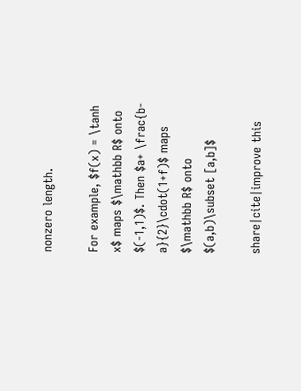nonzero length.

For example, $f(x) = \tanh x$ maps $\mathbb R$ onto $(-1,1)$. Then $a+ \frac{b-a}{2}\cdot(1+f)$ maps $\mathbb R$ onto $(a,b)\subset [a,b]$

share|cite|improve this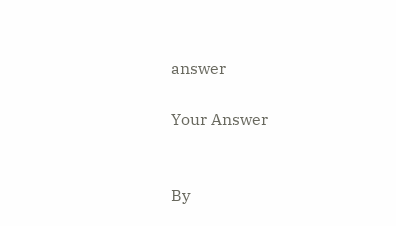answer

Your Answer


By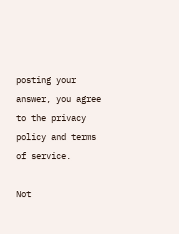posting your answer, you agree to the privacy policy and terms of service.

Not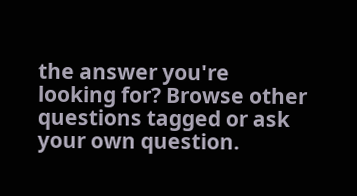the answer you're looking for? Browse other questions tagged or ask your own question.